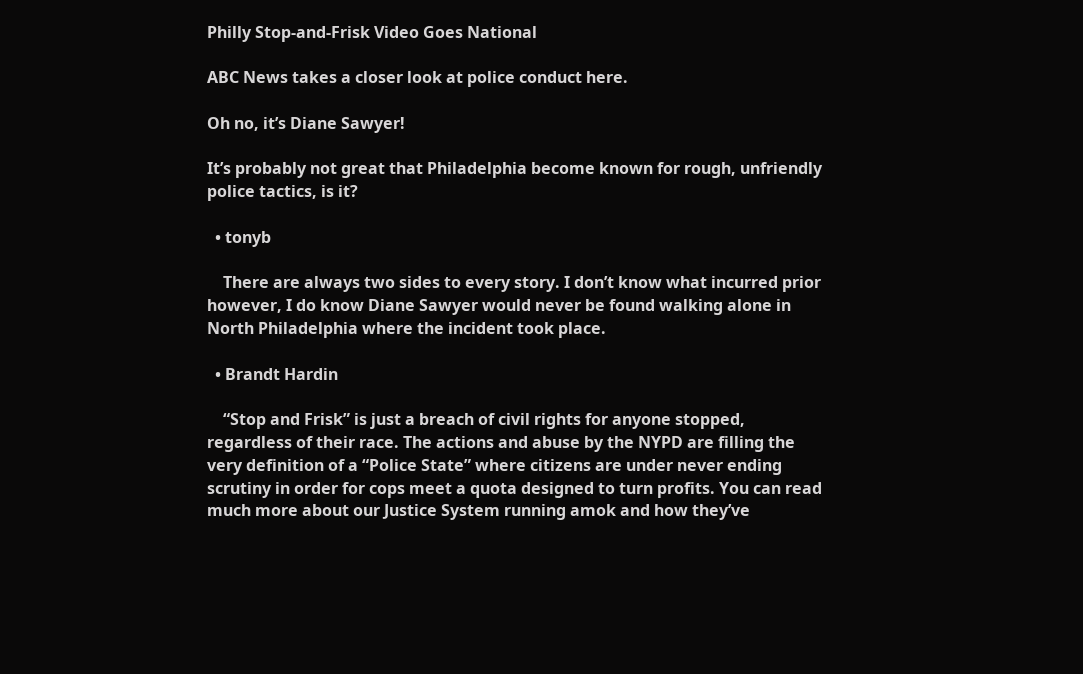Philly Stop-and-Frisk Video Goes National

ABC News takes a closer look at police conduct here.

Oh no, it’s Diane Sawyer!

It’s probably not great that Philadelphia become known for rough, unfriendly police tactics, is it?

  • tonyb

    There are always two sides to every story. I don’t know what incurred prior however, I do know Diane Sawyer would never be found walking alone in North Philadelphia where the incident took place.

  • Brandt Hardin

    “Stop and Frisk” is just a breach of civil rights for anyone stopped, regardless of their race. The actions and abuse by the NYPD are filling the very definition of a “Police State” where citizens are under never ending scrutiny in order for cops meet a quota designed to turn profits. You can read much more about our Justice System running amok and how they’ve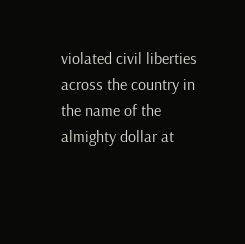violated civil liberties across the country in the name of the almighty dollar at